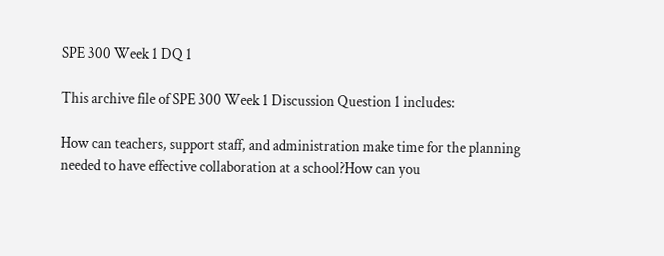SPE 300 Week 1 DQ 1

This archive file of SPE 300 Week 1 Discussion Question 1 includes:

How can teachers, support staff, and administration make time for the planning needed to have effective collaboration at a school?How can you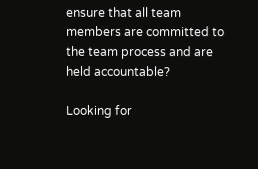ensure that all team members are committed to the team process and are held accountable?

Looking for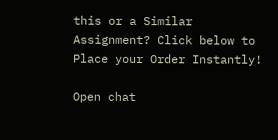this or a Similar Assignment? Click below to Place your Order Instantly!

Open chat